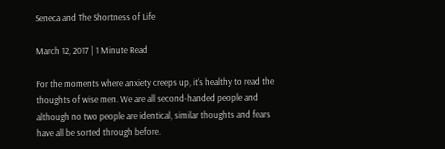Seneca and The Shortness of Life

March 12, 2017 | 1 Minute Read

For the moments where anxiety creeps up, it‘s healthy to read the thoughts of wise men. We are all second-handed people and although no two people are identical, similar thoughts and fears have all be sorted through before.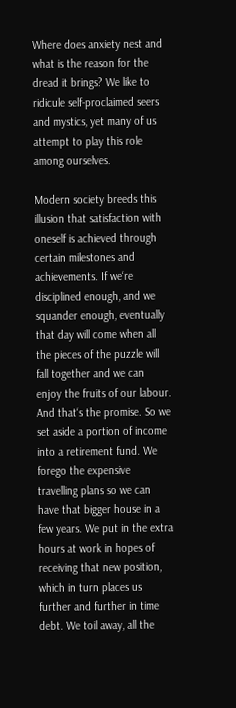Where does anxiety nest and what is the reason for the dread it brings? We like to ridicule self-proclaimed seers and mystics, yet many of us attempt to play this role among ourselves.

Modern society breeds this illusion that satisfaction with oneself is achieved through certain milestones and achievements. If we‘re disciplined enough, and we squander enough, eventually that day will come when all the pieces of the puzzle will fall together and we can enjoy the fruits of our labour. And that‘s the promise. So we set aside a portion of income into a retirement fund. We forego the expensive travelling plans so we can have that bigger house in a few years. We put in the extra hours at work in hopes of receiving that new position, which in turn places us further and further in time debt. We toil away, all the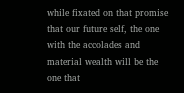while fixated on that promise that our future self, the one with the accolades and material wealth will be the one that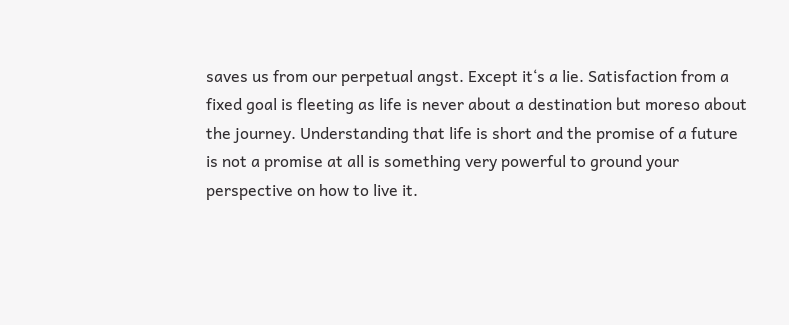saves us from our perpetual angst. Except it‘s a lie. Satisfaction from a fixed goal is fleeting as life is never about a destination but moreso about the journey. Understanding that life is short and the promise of a future is not a promise at all is something very powerful to ground your perspective on how to live it.